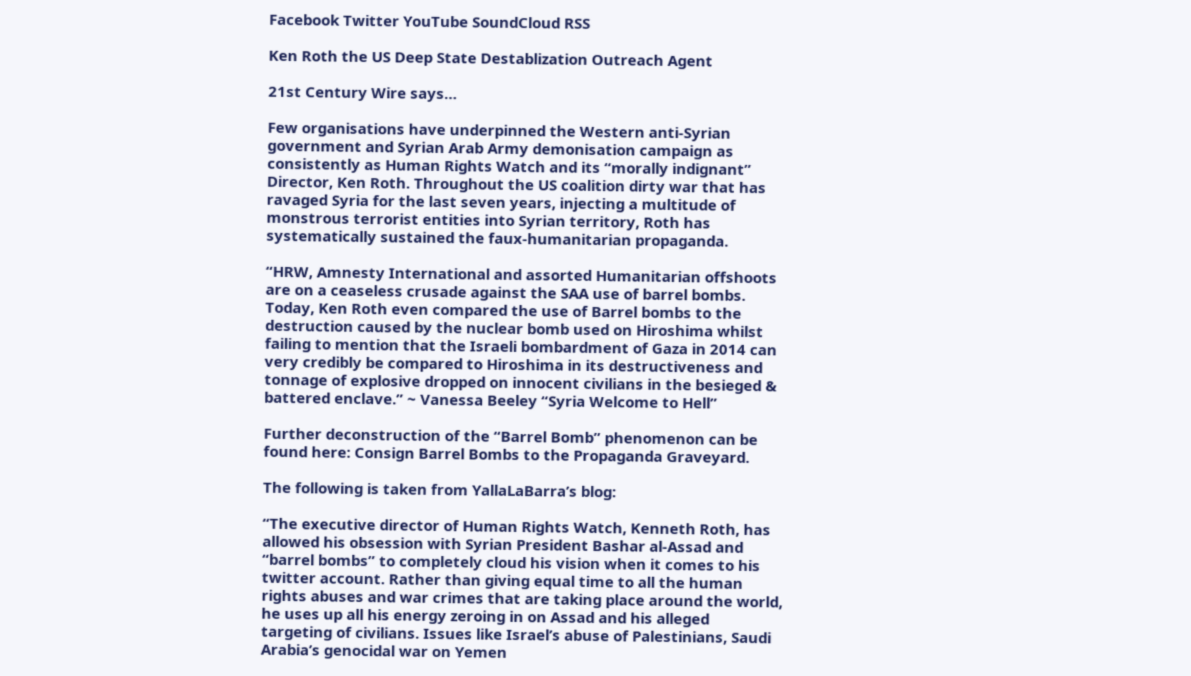Facebook Twitter YouTube SoundCloud RSS

Ken Roth the US Deep State Destablization Outreach Agent

21st Century Wire says…

Few organisations have underpinned the Western anti-Syrian government and Syrian Arab Army demonisation campaign as consistently as Human Rights Watch and its “morally indignant” Director, Ken Roth. Throughout the US coalition dirty war that has ravaged Syria for the last seven years, injecting a multitude of monstrous terrorist entities into Syrian territory, Roth has systematically sustained the faux-humanitarian propaganda.

“HRW, Amnesty International and assorted Humanitarian offshoots are on a ceaseless crusade against the SAA use of barrel bombs.  Today, Ken Roth even compared the use of Barrel bombs to the destruction caused by the nuclear bomb used on Hiroshima whilst failing to mention that the Israeli bombardment of Gaza in 2014 can very credibly be compared to Hiroshima in its destructiveness and tonnage of explosive dropped on innocent civilians in the besieged & battered enclave.” ~ Vanessa Beeley “Syria Welcome to Hell”

Further deconstruction of the “Barrel Bomb” phenomenon can be found here: Consign Barrel Bombs to the Propaganda Graveyard.

The following is taken from YallaLaBarra’s blog:

“The executive director of Human Rights Watch, Kenneth Roth, has allowed his obsession with Syrian President Bashar al-Assad and “barrel bombs” to completely cloud his vision when it comes to his twitter account. Rather than giving equal time to all the human rights abuses and war crimes that are taking place around the world, he uses up all his energy zeroing in on Assad and his alleged targeting of civilians. Issues like Israel’s abuse of Palestinians, Saudi Arabia’s genocidal war on Yemen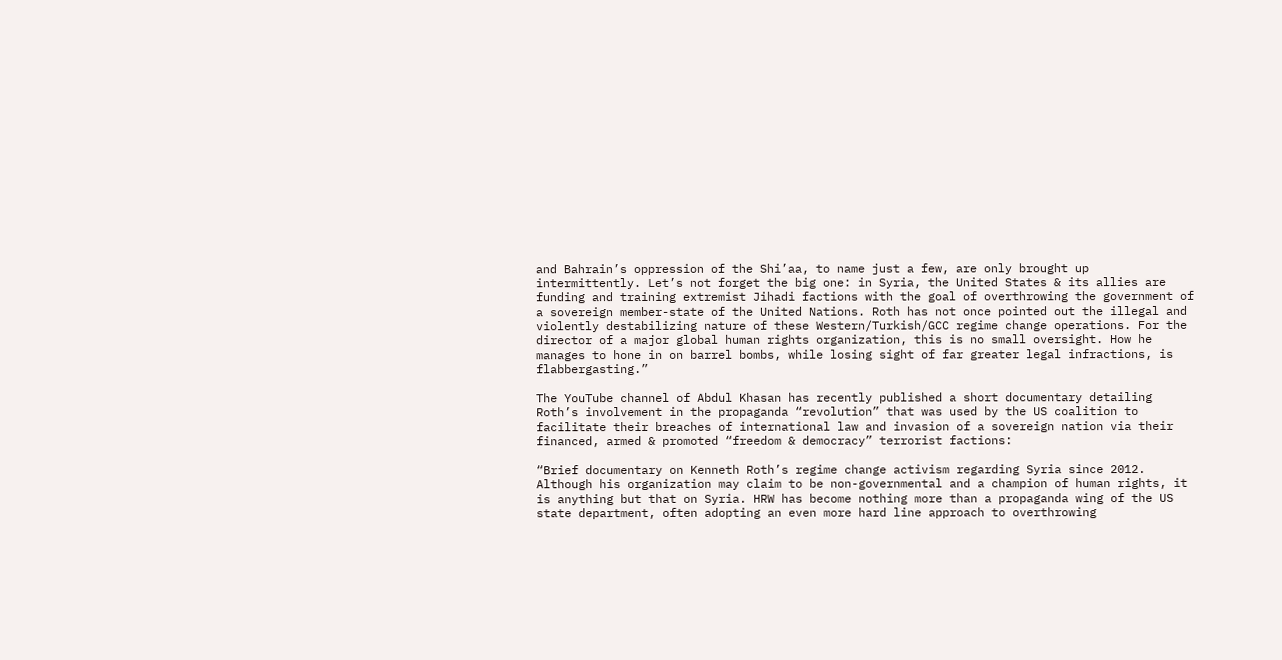and Bahrain’s oppression of the Shi’aa, to name just a few, are only brought up intermittently. Let’s not forget the big one: in Syria, the United States & its allies are funding and training extremist Jihadi factions with the goal of overthrowing the government of a sovereign member-state of the United Nations. Roth has not once pointed out the illegal and violently destabilizing nature of these Western/Turkish/GCC regime change operations. For the director of a major global human rights organization, this is no small oversight. How he manages to hone in on barrel bombs, while losing sight of far greater legal infractions, is flabbergasting.”

The YouTube channel of Abdul Khasan has recently published a short documentary detailing Roth’s involvement in the propaganda “revolution” that was used by the US coalition to facilitate their breaches of international law and invasion of a sovereign nation via their financed, armed & promoted “freedom & democracy” terrorist factions:

“Brief documentary on Kenneth Roth’s regime change activism regarding Syria since 2012. Although his organization may claim to be non-governmental and a champion of human rights, it is anything but that on Syria. HRW has become nothing more than a propaganda wing of the US state department, often adopting an even more hard line approach to overthrowing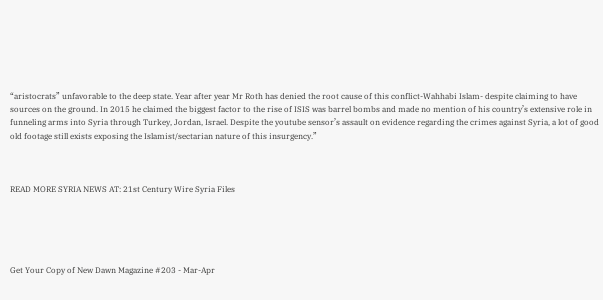“aristocrats” unfavorable to the deep state. Year after year Mr Roth has denied the root cause of this conflict-Wahhabi Islam- despite claiming to have sources on the ground. In 2015 he claimed the biggest factor to the rise of ISIS was barrel bombs and made no mention of his country’s extensive role in funneling arms into Syria through Turkey, Jordan, Israel. Despite the youtube sensor’s assault on evidence regarding the crimes against Syria, a lot of good old footage still exists exposing the Islamist/sectarian nature of this insurgency.”



READ MORE SYRIA NEWS AT: 21st Century Wire Syria Files





Get Your Copy of New Dawn Magazine #203 - Mar-Apr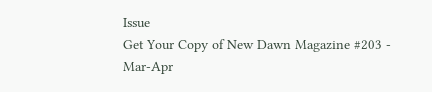Issue
Get Your Copy of New Dawn Magazine #203 - Mar-Apr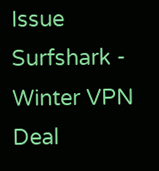Issue
Surfshark - Winter VPN Deal